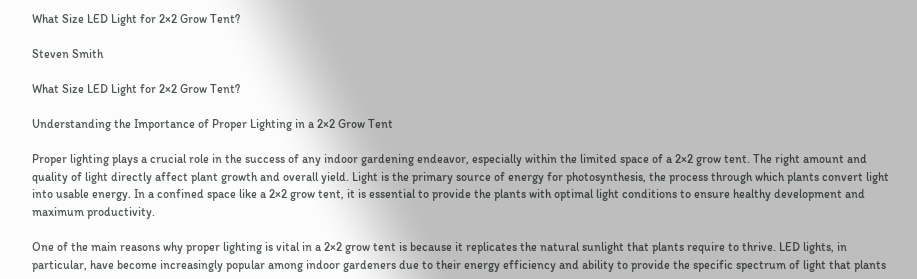What Size LED Light for 2×2 Grow Tent?

Steven Smith

What Size LED Light for 2×2 Grow Tent?

Understanding the Importance of Proper Lighting in a 2×2 Grow Tent

Proper lighting plays a crucial role in the success of any indoor gardening endeavor, especially within the limited space of a 2×2 grow tent. The right amount and quality of light directly affect plant growth and overall yield. Light is the primary source of energy for photosynthesis, the process through which plants convert light into usable energy. In a confined space like a 2×2 grow tent, it is essential to provide the plants with optimal light conditions to ensure healthy development and maximum productivity.

One of the main reasons why proper lighting is vital in a 2×2 grow tent is because it replicates the natural sunlight that plants require to thrive. LED lights, in particular, have become increasingly popular among indoor gardeners due to their energy efficiency and ability to provide the specific spectrum of light that plants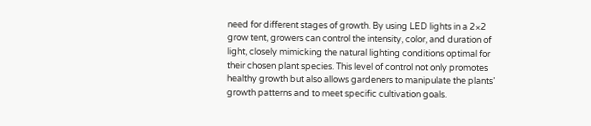need for different stages of growth. By using LED lights in a 2×2 grow tent, growers can control the intensity, color, and duration of light, closely mimicking the natural lighting conditions optimal for their chosen plant species. This level of control not only promotes healthy growth but also allows gardeners to manipulate the plants’ growth patterns and to meet specific cultivation goals.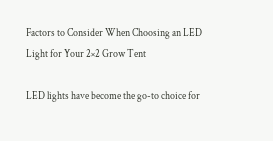Factors to Consider When Choosing an LED Light for Your 2×2 Grow Tent

LED lights have become the go-to choice for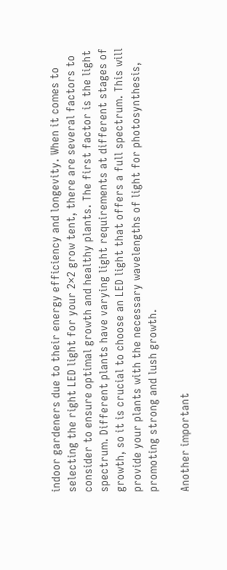indoor gardeners due to their energy efficiency and longevity. When it comes to selecting the right LED light for your 2×2 grow tent, there are several factors to consider to ensure optimal growth and healthy plants. The first factor is the light spectrum. Different plants have varying light requirements at different stages of growth, so it is crucial to choose an LED light that offers a full spectrum. This will provide your plants with the necessary wavelengths of light for photosynthesis, promoting strong and lush growth.

Another important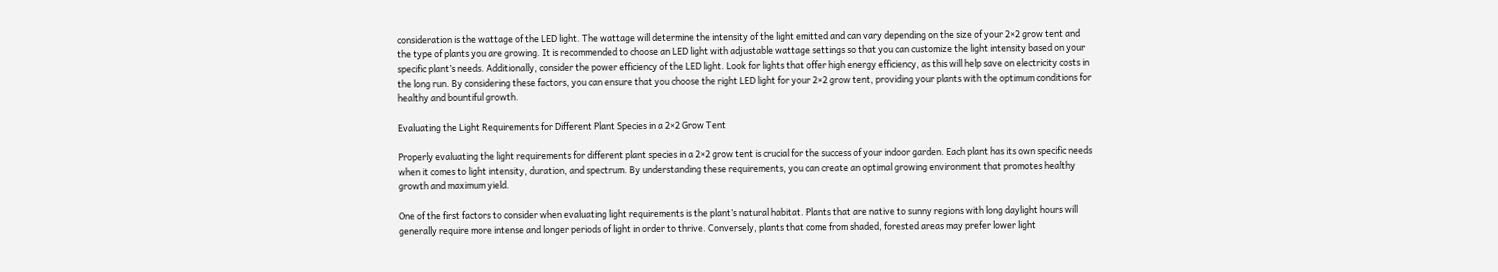consideration is the wattage of the LED light. The wattage will determine the intensity of the light emitted and can vary depending on the size of your 2×2 grow tent and the type of plants you are growing. It is recommended to choose an LED light with adjustable wattage settings so that you can customize the light intensity based on your specific plant’s needs. Additionally, consider the power efficiency of the LED light. Look for lights that offer high energy efficiency, as this will help save on electricity costs in the long run. By considering these factors, you can ensure that you choose the right LED light for your 2×2 grow tent, providing your plants with the optimum conditions for healthy and bountiful growth.

Evaluating the Light Requirements for Different Plant Species in a 2×2 Grow Tent

Properly evaluating the light requirements for different plant species in a 2×2 grow tent is crucial for the success of your indoor garden. Each plant has its own specific needs when it comes to light intensity, duration, and spectrum. By understanding these requirements, you can create an optimal growing environment that promotes healthy growth and maximum yield.

One of the first factors to consider when evaluating light requirements is the plant’s natural habitat. Plants that are native to sunny regions with long daylight hours will generally require more intense and longer periods of light in order to thrive. Conversely, plants that come from shaded, forested areas may prefer lower light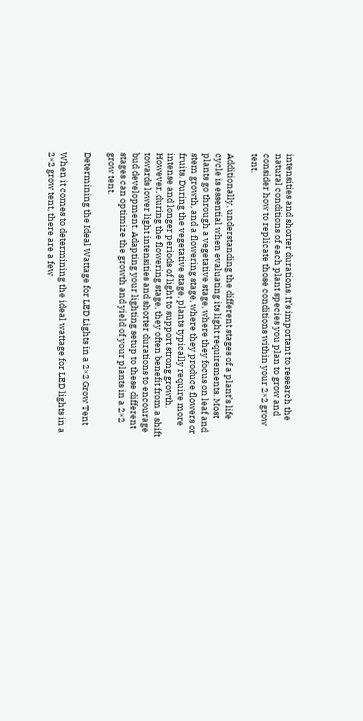intensities and shorter durations. It’s important to research the natural conditions of each plant species you plan to grow and consider how to replicate those conditions within your 2×2 grow tent.

Additionally, understanding the different stages of a plant’s life cycle is essential when evaluating its light requirements. Most plants go through a vegetative stage, where they focus on leaf and stem growth, and a flowering stage, where they produce flowers or fruits. During the vegetative stage, plants typically require more intense and longer periods of light to support strong growth. However, during the flowering stage, they often benefit from a shift towards lower light intensities and shorter durations to encourage bud development. Adapting your lighting setup to these different stages can optimize the growth and yield of your plants in a 2×2 grow tent.

Determining the Ideal Wattage for LED Lights in a 2×2 Grow Tent

When it comes to determining the ideal wattage for LED lights in a 2×2 grow tent, there are a few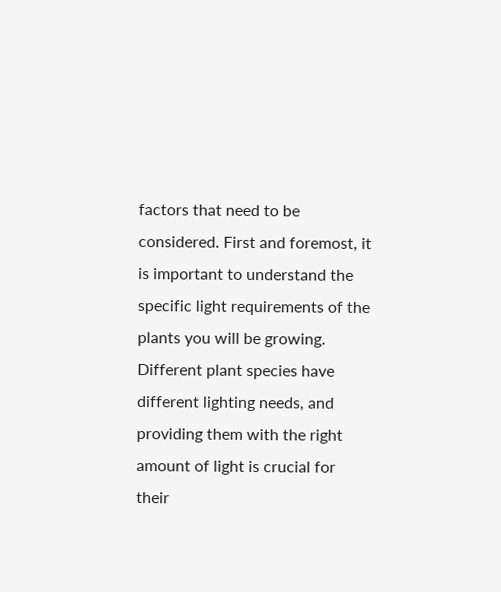factors that need to be considered. First and foremost, it is important to understand the specific light requirements of the plants you will be growing. Different plant species have different lighting needs, and providing them with the right amount of light is crucial for their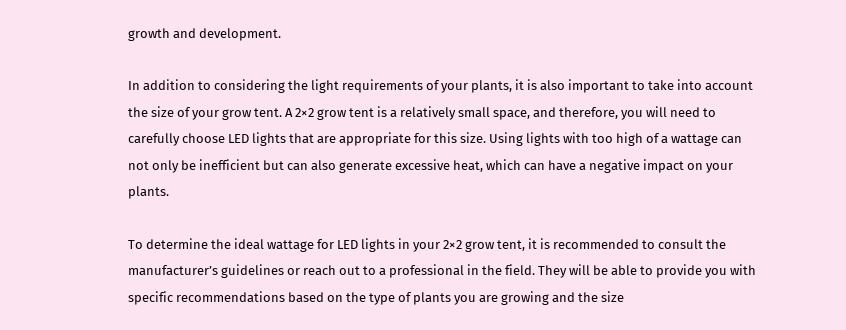growth and development.

In addition to considering the light requirements of your plants, it is also important to take into account the size of your grow tent. A 2×2 grow tent is a relatively small space, and therefore, you will need to carefully choose LED lights that are appropriate for this size. Using lights with too high of a wattage can not only be inefficient but can also generate excessive heat, which can have a negative impact on your plants.

To determine the ideal wattage for LED lights in your 2×2 grow tent, it is recommended to consult the manufacturer’s guidelines or reach out to a professional in the field. They will be able to provide you with specific recommendations based on the type of plants you are growing and the size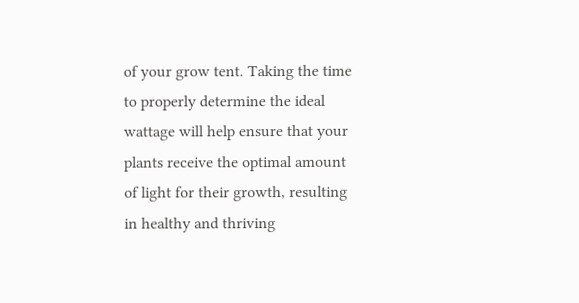of your grow tent. Taking the time to properly determine the ideal wattage will help ensure that your plants receive the optimal amount of light for their growth, resulting in healthy and thriving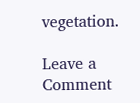vegetation.

Leave a Comment